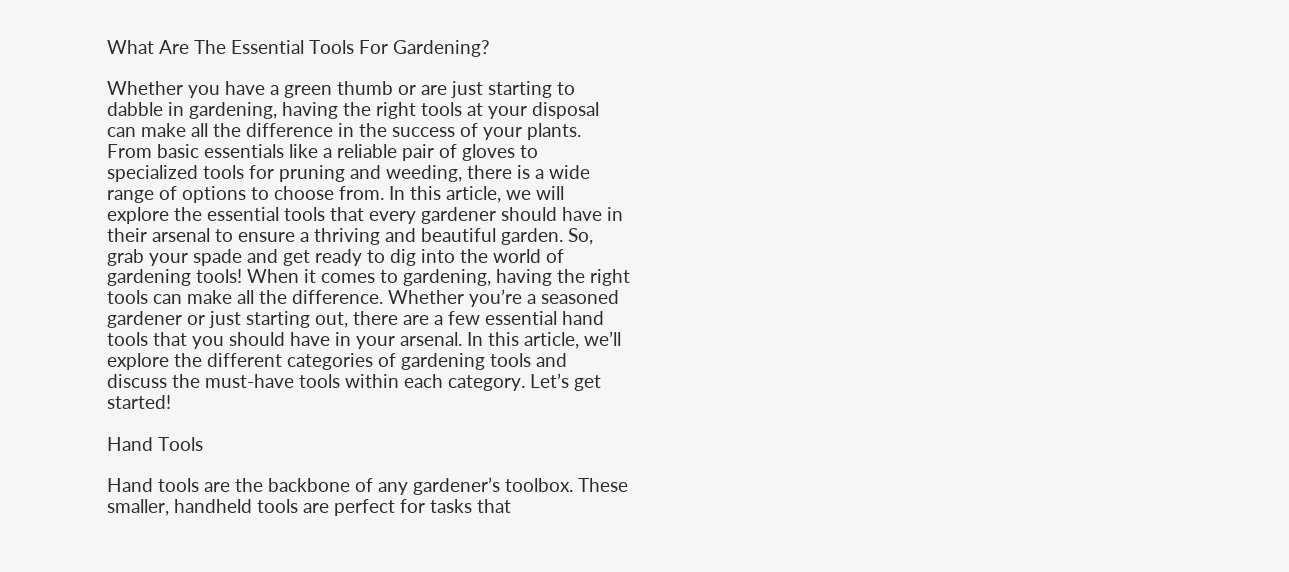What Are The Essential Tools For Gardening?

Whether you have a green thumb or are just starting to dabble in gardening, having the right tools at your disposal can make all the difference in the success of your plants. From basic essentials like a reliable pair of gloves to specialized tools for pruning and weeding, there is a wide range of options to choose from. In this article, we will explore the essential tools that every gardener should have in their arsenal to ensure a thriving and beautiful garden. So, grab your spade and get ready to dig into the world of gardening tools! When it comes to gardening, having the right tools can make all the difference. Whether you’re a seasoned gardener or just starting out, there are a few essential hand tools that you should have in your arsenal. In this article, we’ll explore the different categories of gardening tools and discuss the must-have tools within each category. Let’s get started!

Hand Tools

Hand tools are the backbone of any gardener’s toolbox. These smaller, handheld tools are perfect for tasks that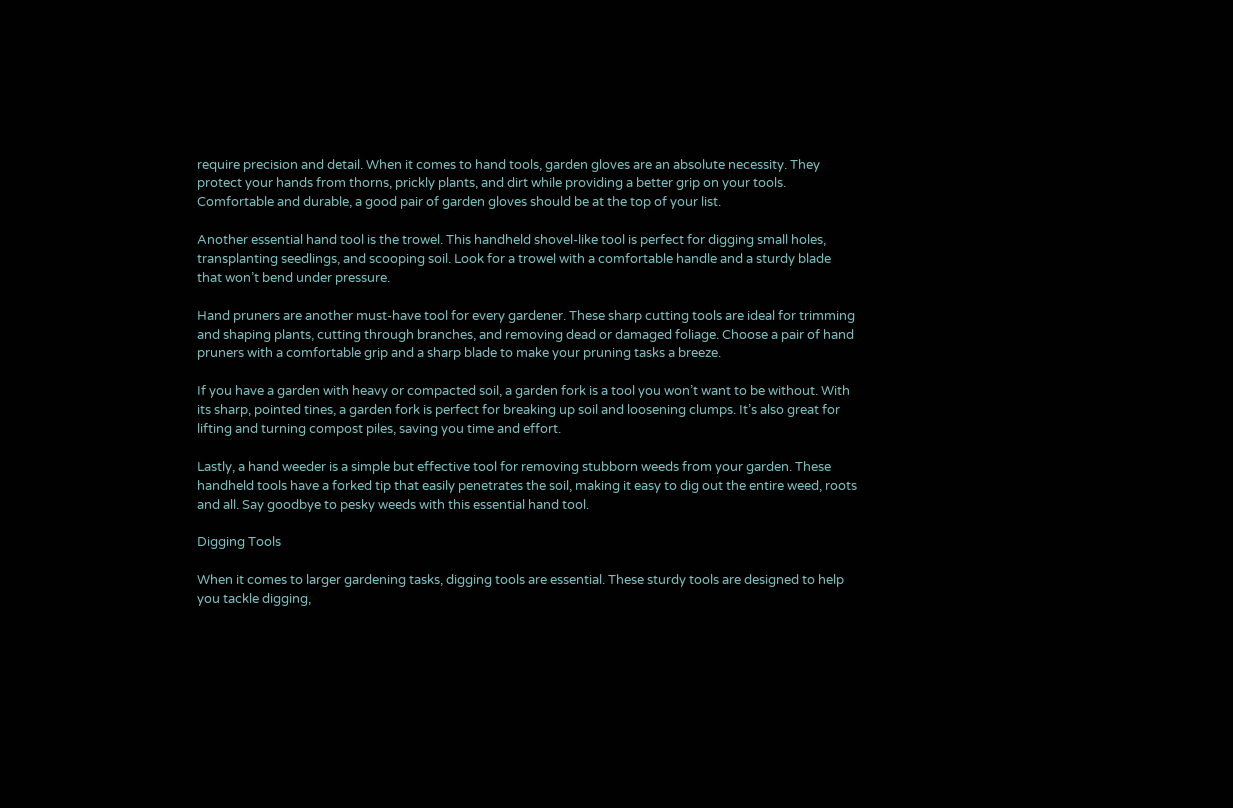require precision and detail. When it comes to hand tools, garden gloves are an absolute necessity. They protect your hands from thorns, prickly plants, and dirt while providing a better grip on your tools. Comfortable and durable, a good pair of garden gloves should be at the top of your list.

Another essential hand tool is the trowel. This handheld shovel-like tool is perfect for digging small holes, transplanting seedlings, and scooping soil. Look for a trowel with a comfortable handle and a sturdy blade that won’t bend under pressure.

Hand pruners are another must-have tool for every gardener. These sharp cutting tools are ideal for trimming and shaping plants, cutting through branches, and removing dead or damaged foliage. Choose a pair of hand pruners with a comfortable grip and a sharp blade to make your pruning tasks a breeze.

If you have a garden with heavy or compacted soil, a garden fork is a tool you won’t want to be without. With its sharp, pointed tines, a garden fork is perfect for breaking up soil and loosening clumps. It’s also great for lifting and turning compost piles, saving you time and effort.

Lastly, a hand weeder is a simple but effective tool for removing stubborn weeds from your garden. These handheld tools have a forked tip that easily penetrates the soil, making it easy to dig out the entire weed, roots and all. Say goodbye to pesky weeds with this essential hand tool.

Digging Tools

When it comes to larger gardening tasks, digging tools are essential. These sturdy tools are designed to help you tackle digging,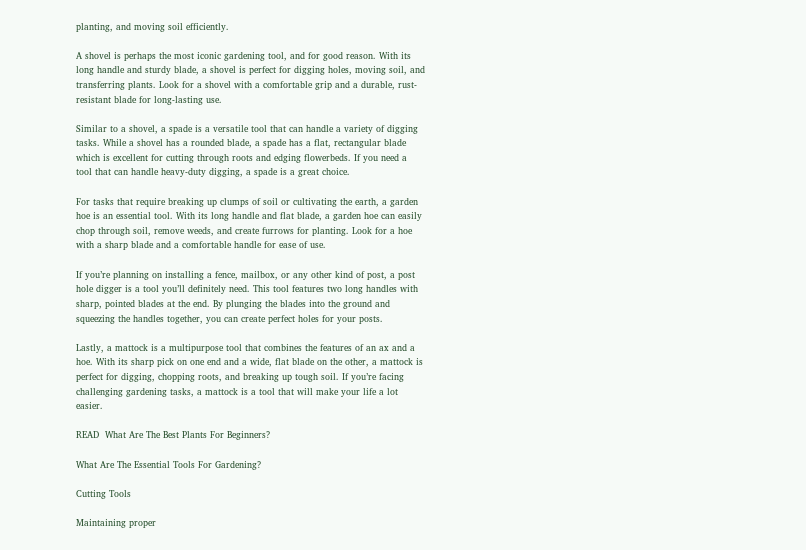planting, and moving soil efficiently.

A shovel is perhaps the most iconic gardening tool, and for good reason. With its long handle and sturdy blade, a shovel is perfect for digging holes, moving soil, and transferring plants. Look for a shovel with a comfortable grip and a durable, rust-resistant blade for long-lasting use.

Similar to a shovel, a spade is a versatile tool that can handle a variety of digging tasks. While a shovel has a rounded blade, a spade has a flat, rectangular blade which is excellent for cutting through roots and edging flowerbeds. If you need a tool that can handle heavy-duty digging, a spade is a great choice.

For tasks that require breaking up clumps of soil or cultivating the earth, a garden hoe is an essential tool. With its long handle and flat blade, a garden hoe can easily chop through soil, remove weeds, and create furrows for planting. Look for a hoe with a sharp blade and a comfortable handle for ease of use.

If you’re planning on installing a fence, mailbox, or any other kind of post, a post hole digger is a tool you’ll definitely need. This tool features two long handles with sharp, pointed blades at the end. By plunging the blades into the ground and squeezing the handles together, you can create perfect holes for your posts.

Lastly, a mattock is a multipurpose tool that combines the features of an ax and a hoe. With its sharp pick on one end and a wide, flat blade on the other, a mattock is perfect for digging, chopping roots, and breaking up tough soil. If you’re facing challenging gardening tasks, a mattock is a tool that will make your life a lot easier.

READ  What Are The Best Plants For Beginners?

What Are The Essential Tools For Gardening?

Cutting Tools

Maintaining proper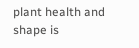plant health and shape is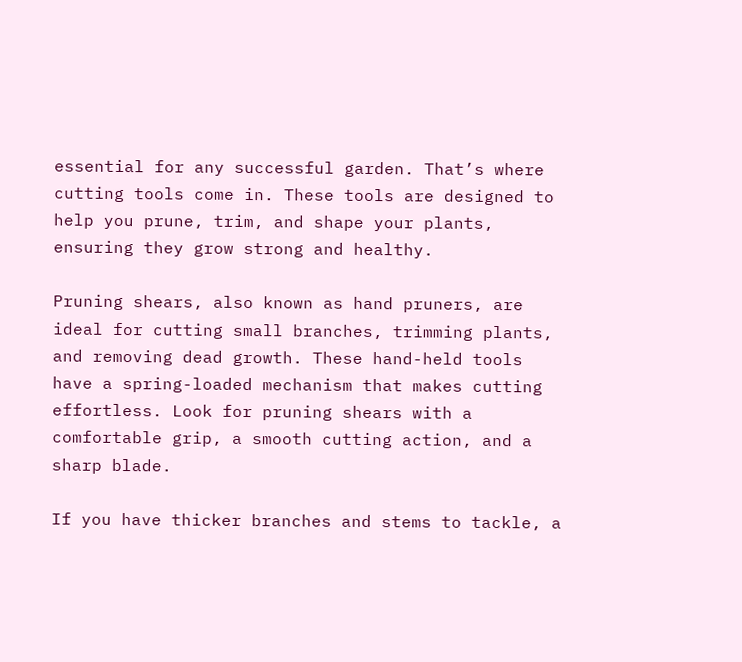essential for any successful garden. That’s where cutting tools come in. These tools are designed to help you prune, trim, and shape your plants, ensuring they grow strong and healthy.

Pruning shears, also known as hand pruners, are ideal for cutting small branches, trimming plants, and removing dead growth. These hand-held tools have a spring-loaded mechanism that makes cutting effortless. Look for pruning shears with a comfortable grip, a smooth cutting action, and a sharp blade.

If you have thicker branches and stems to tackle, a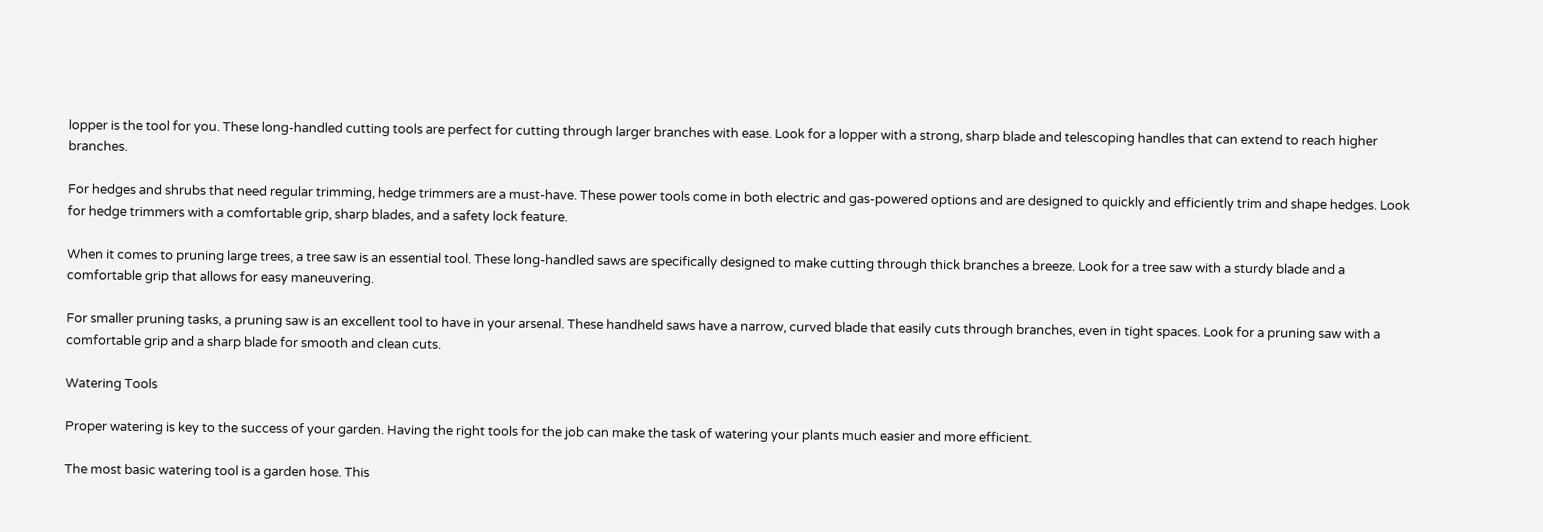lopper is the tool for you. These long-handled cutting tools are perfect for cutting through larger branches with ease. Look for a lopper with a strong, sharp blade and telescoping handles that can extend to reach higher branches.

For hedges and shrubs that need regular trimming, hedge trimmers are a must-have. These power tools come in both electric and gas-powered options and are designed to quickly and efficiently trim and shape hedges. Look for hedge trimmers with a comfortable grip, sharp blades, and a safety lock feature.

When it comes to pruning large trees, a tree saw is an essential tool. These long-handled saws are specifically designed to make cutting through thick branches a breeze. Look for a tree saw with a sturdy blade and a comfortable grip that allows for easy maneuvering.

For smaller pruning tasks, a pruning saw is an excellent tool to have in your arsenal. These handheld saws have a narrow, curved blade that easily cuts through branches, even in tight spaces. Look for a pruning saw with a comfortable grip and a sharp blade for smooth and clean cuts.

Watering Tools

Proper watering is key to the success of your garden. Having the right tools for the job can make the task of watering your plants much easier and more efficient.

The most basic watering tool is a garden hose. This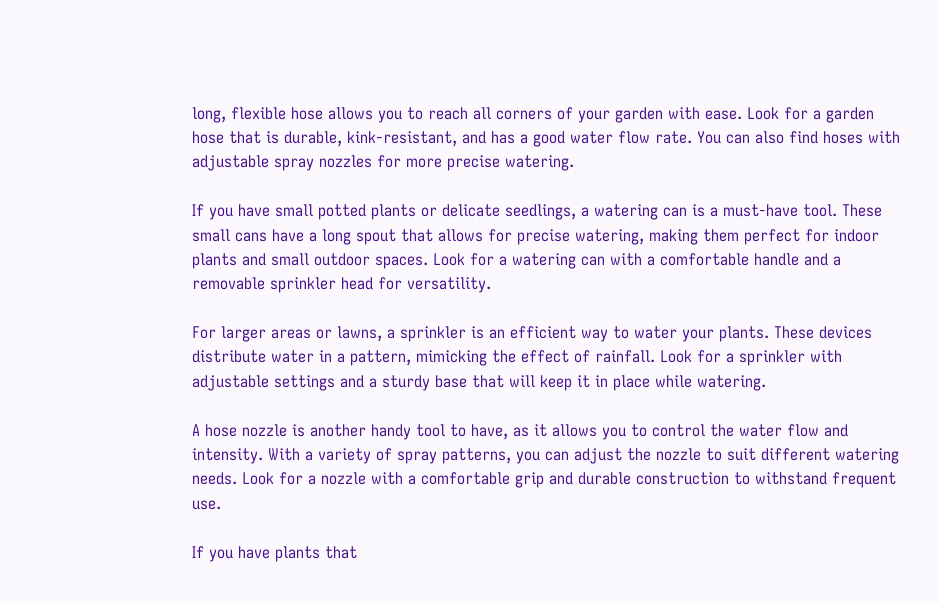long, flexible hose allows you to reach all corners of your garden with ease. Look for a garden hose that is durable, kink-resistant, and has a good water flow rate. You can also find hoses with adjustable spray nozzles for more precise watering.

If you have small potted plants or delicate seedlings, a watering can is a must-have tool. These small cans have a long spout that allows for precise watering, making them perfect for indoor plants and small outdoor spaces. Look for a watering can with a comfortable handle and a removable sprinkler head for versatility.

For larger areas or lawns, a sprinkler is an efficient way to water your plants. These devices distribute water in a pattern, mimicking the effect of rainfall. Look for a sprinkler with adjustable settings and a sturdy base that will keep it in place while watering.

A hose nozzle is another handy tool to have, as it allows you to control the water flow and intensity. With a variety of spray patterns, you can adjust the nozzle to suit different watering needs. Look for a nozzle with a comfortable grip and durable construction to withstand frequent use.

If you have plants that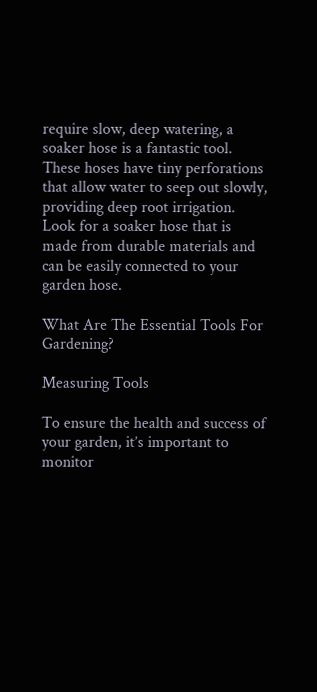require slow, deep watering, a soaker hose is a fantastic tool. These hoses have tiny perforations that allow water to seep out slowly, providing deep root irrigation. Look for a soaker hose that is made from durable materials and can be easily connected to your garden hose.

What Are The Essential Tools For Gardening?

Measuring Tools

To ensure the health and success of your garden, it’s important to monitor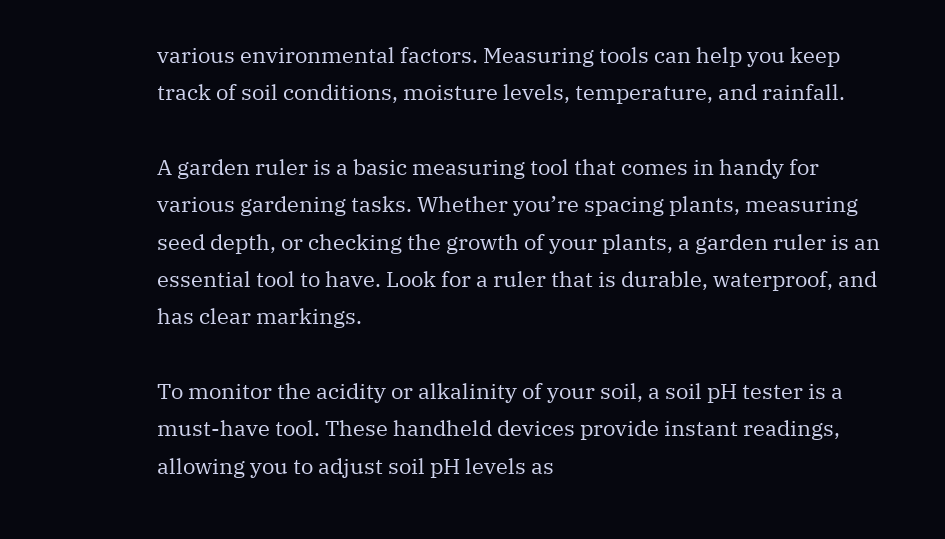various environmental factors. Measuring tools can help you keep track of soil conditions, moisture levels, temperature, and rainfall.

A garden ruler is a basic measuring tool that comes in handy for various gardening tasks. Whether you’re spacing plants, measuring seed depth, or checking the growth of your plants, a garden ruler is an essential tool to have. Look for a ruler that is durable, waterproof, and has clear markings.

To monitor the acidity or alkalinity of your soil, a soil pH tester is a must-have tool. These handheld devices provide instant readings, allowing you to adjust soil pH levels as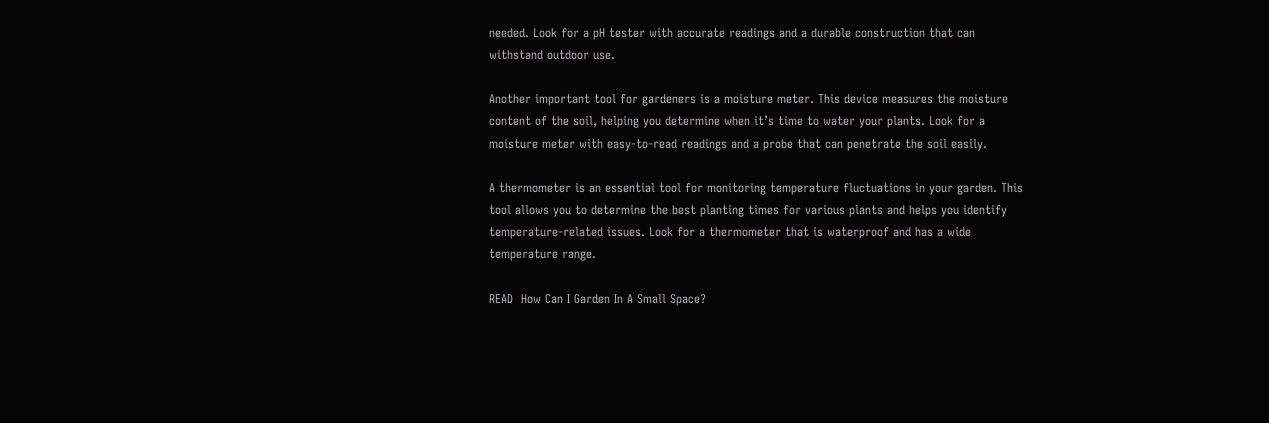needed. Look for a pH tester with accurate readings and a durable construction that can withstand outdoor use.

Another important tool for gardeners is a moisture meter. This device measures the moisture content of the soil, helping you determine when it’s time to water your plants. Look for a moisture meter with easy-to-read readings and a probe that can penetrate the soil easily.

A thermometer is an essential tool for monitoring temperature fluctuations in your garden. This tool allows you to determine the best planting times for various plants and helps you identify temperature-related issues. Look for a thermometer that is waterproof and has a wide temperature range.

READ  How Can I Garden In A Small Space?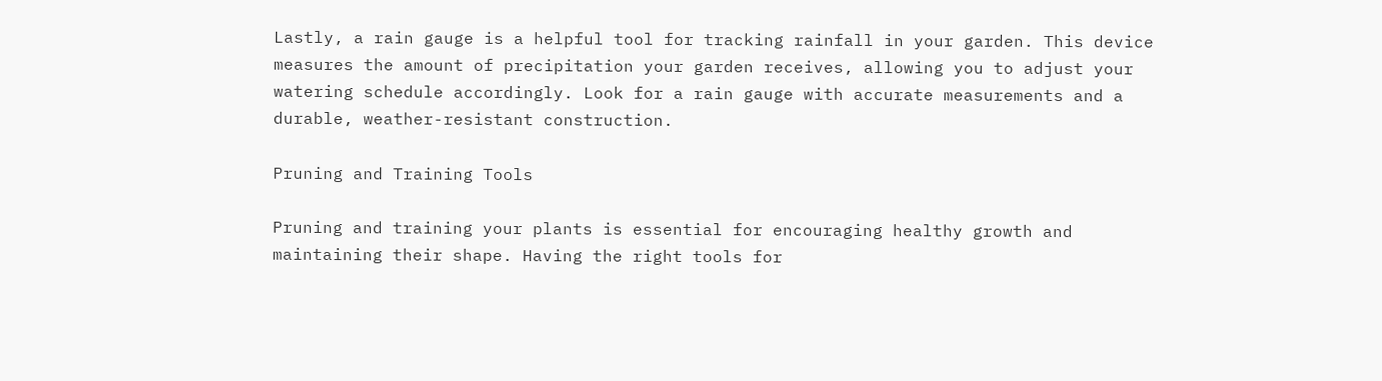Lastly, a rain gauge is a helpful tool for tracking rainfall in your garden. This device measures the amount of precipitation your garden receives, allowing you to adjust your watering schedule accordingly. Look for a rain gauge with accurate measurements and a durable, weather-resistant construction.

Pruning and Training Tools

Pruning and training your plants is essential for encouraging healthy growth and maintaining their shape. Having the right tools for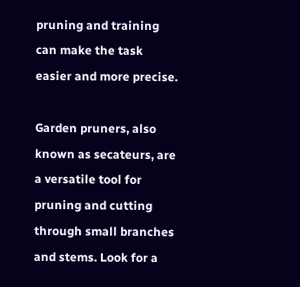pruning and training can make the task easier and more precise.

Garden pruners, also known as secateurs, are a versatile tool for pruning and cutting through small branches and stems. Look for a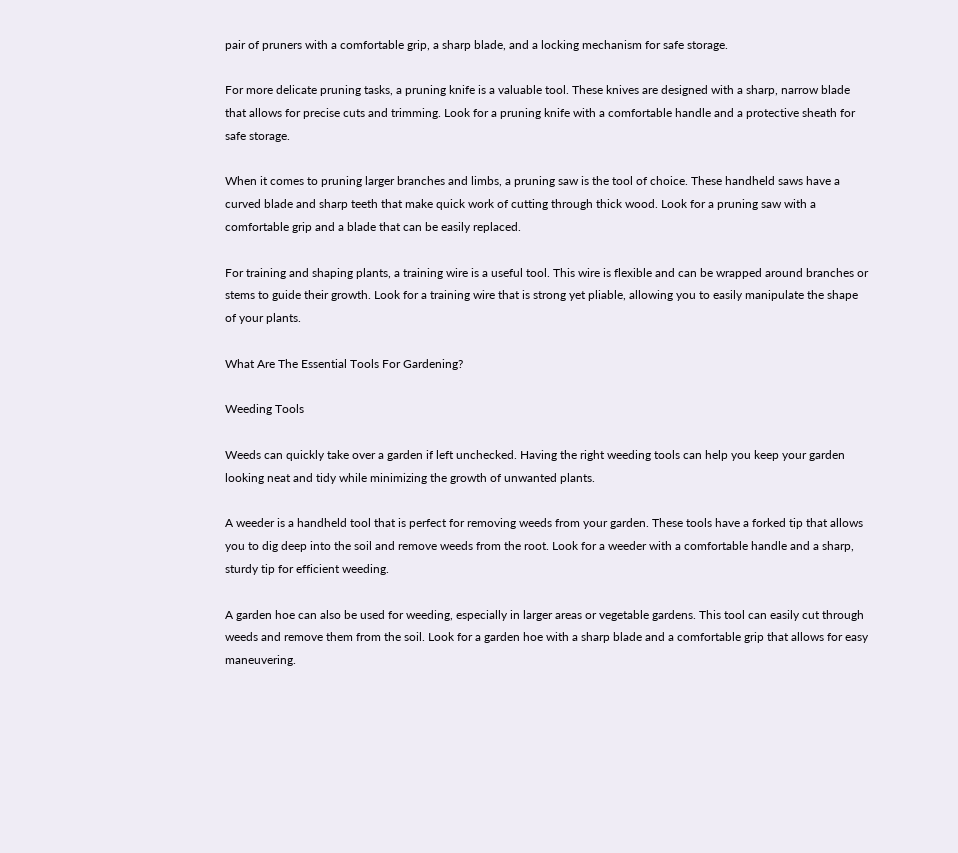pair of pruners with a comfortable grip, a sharp blade, and a locking mechanism for safe storage.

For more delicate pruning tasks, a pruning knife is a valuable tool. These knives are designed with a sharp, narrow blade that allows for precise cuts and trimming. Look for a pruning knife with a comfortable handle and a protective sheath for safe storage.

When it comes to pruning larger branches and limbs, a pruning saw is the tool of choice. These handheld saws have a curved blade and sharp teeth that make quick work of cutting through thick wood. Look for a pruning saw with a comfortable grip and a blade that can be easily replaced.

For training and shaping plants, a training wire is a useful tool. This wire is flexible and can be wrapped around branches or stems to guide their growth. Look for a training wire that is strong yet pliable, allowing you to easily manipulate the shape of your plants.

What Are The Essential Tools For Gardening?

Weeding Tools

Weeds can quickly take over a garden if left unchecked. Having the right weeding tools can help you keep your garden looking neat and tidy while minimizing the growth of unwanted plants.

A weeder is a handheld tool that is perfect for removing weeds from your garden. These tools have a forked tip that allows you to dig deep into the soil and remove weeds from the root. Look for a weeder with a comfortable handle and a sharp, sturdy tip for efficient weeding.

A garden hoe can also be used for weeding, especially in larger areas or vegetable gardens. This tool can easily cut through weeds and remove them from the soil. Look for a garden hoe with a sharp blade and a comfortable grip that allows for easy maneuvering.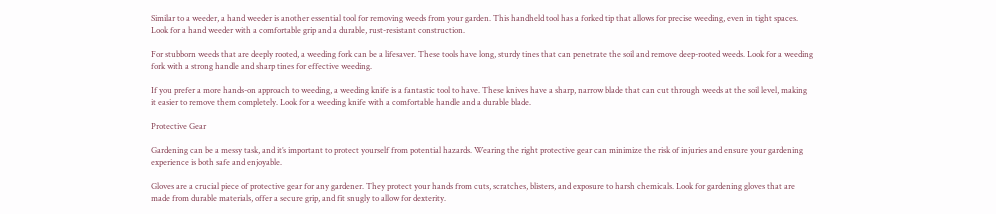Similar to a weeder, a hand weeder is another essential tool for removing weeds from your garden. This handheld tool has a forked tip that allows for precise weeding, even in tight spaces. Look for a hand weeder with a comfortable grip and a durable, rust-resistant construction.

For stubborn weeds that are deeply rooted, a weeding fork can be a lifesaver. These tools have long, sturdy tines that can penetrate the soil and remove deep-rooted weeds. Look for a weeding fork with a strong handle and sharp tines for effective weeding.

If you prefer a more hands-on approach to weeding, a weeding knife is a fantastic tool to have. These knives have a sharp, narrow blade that can cut through weeds at the soil level, making it easier to remove them completely. Look for a weeding knife with a comfortable handle and a durable blade.

Protective Gear

Gardening can be a messy task, and it’s important to protect yourself from potential hazards. Wearing the right protective gear can minimize the risk of injuries and ensure your gardening experience is both safe and enjoyable.

Gloves are a crucial piece of protective gear for any gardener. They protect your hands from cuts, scratches, blisters, and exposure to harsh chemicals. Look for gardening gloves that are made from durable materials, offer a secure grip, and fit snugly to allow for dexterity.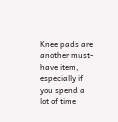Knee pads are another must-have item, especially if you spend a lot of time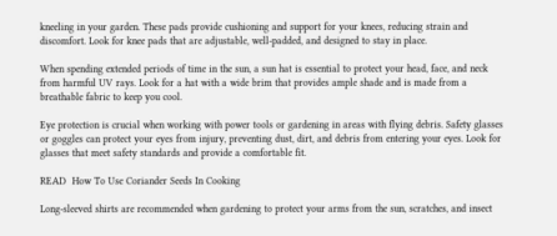kneeling in your garden. These pads provide cushioning and support for your knees, reducing strain and discomfort. Look for knee pads that are adjustable, well-padded, and designed to stay in place.

When spending extended periods of time in the sun, a sun hat is essential to protect your head, face, and neck from harmful UV rays. Look for a hat with a wide brim that provides ample shade and is made from a breathable fabric to keep you cool.

Eye protection is crucial when working with power tools or gardening in areas with flying debris. Safety glasses or goggles can protect your eyes from injury, preventing dust, dirt, and debris from entering your eyes. Look for glasses that meet safety standards and provide a comfortable fit.

READ  How To Use Coriander Seeds In Cooking

Long-sleeved shirts are recommended when gardening to protect your arms from the sun, scratches, and insect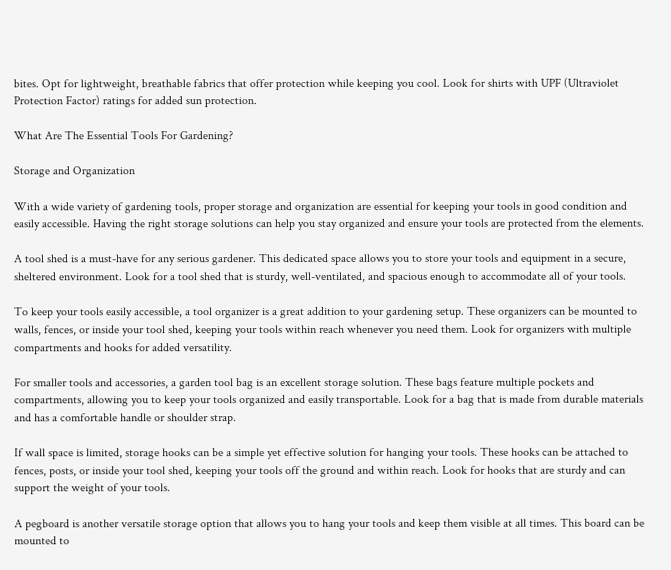bites. Opt for lightweight, breathable fabrics that offer protection while keeping you cool. Look for shirts with UPF (Ultraviolet Protection Factor) ratings for added sun protection.

What Are The Essential Tools For Gardening?

Storage and Organization

With a wide variety of gardening tools, proper storage and organization are essential for keeping your tools in good condition and easily accessible. Having the right storage solutions can help you stay organized and ensure your tools are protected from the elements.

A tool shed is a must-have for any serious gardener. This dedicated space allows you to store your tools and equipment in a secure, sheltered environment. Look for a tool shed that is sturdy, well-ventilated, and spacious enough to accommodate all of your tools.

To keep your tools easily accessible, a tool organizer is a great addition to your gardening setup. These organizers can be mounted to walls, fences, or inside your tool shed, keeping your tools within reach whenever you need them. Look for organizers with multiple compartments and hooks for added versatility.

For smaller tools and accessories, a garden tool bag is an excellent storage solution. These bags feature multiple pockets and compartments, allowing you to keep your tools organized and easily transportable. Look for a bag that is made from durable materials and has a comfortable handle or shoulder strap.

If wall space is limited, storage hooks can be a simple yet effective solution for hanging your tools. These hooks can be attached to fences, posts, or inside your tool shed, keeping your tools off the ground and within reach. Look for hooks that are sturdy and can support the weight of your tools.

A pegboard is another versatile storage option that allows you to hang your tools and keep them visible at all times. This board can be mounted to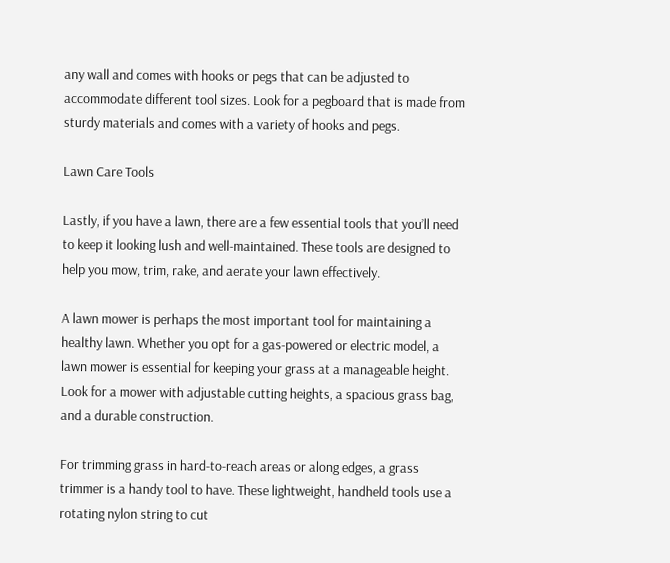any wall and comes with hooks or pegs that can be adjusted to accommodate different tool sizes. Look for a pegboard that is made from sturdy materials and comes with a variety of hooks and pegs.

Lawn Care Tools

Lastly, if you have a lawn, there are a few essential tools that you’ll need to keep it looking lush and well-maintained. These tools are designed to help you mow, trim, rake, and aerate your lawn effectively.

A lawn mower is perhaps the most important tool for maintaining a healthy lawn. Whether you opt for a gas-powered or electric model, a lawn mower is essential for keeping your grass at a manageable height. Look for a mower with adjustable cutting heights, a spacious grass bag, and a durable construction.

For trimming grass in hard-to-reach areas or along edges, a grass trimmer is a handy tool to have. These lightweight, handheld tools use a rotating nylon string to cut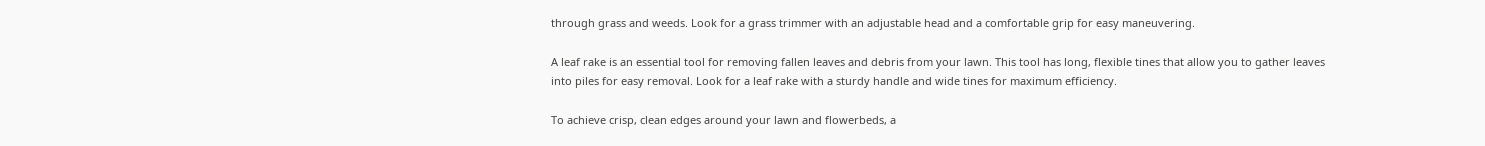through grass and weeds. Look for a grass trimmer with an adjustable head and a comfortable grip for easy maneuvering.

A leaf rake is an essential tool for removing fallen leaves and debris from your lawn. This tool has long, flexible tines that allow you to gather leaves into piles for easy removal. Look for a leaf rake with a sturdy handle and wide tines for maximum efficiency.

To achieve crisp, clean edges around your lawn and flowerbeds, a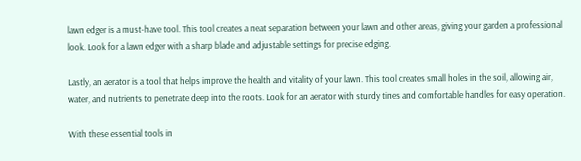lawn edger is a must-have tool. This tool creates a neat separation between your lawn and other areas, giving your garden a professional look. Look for a lawn edger with a sharp blade and adjustable settings for precise edging.

Lastly, an aerator is a tool that helps improve the health and vitality of your lawn. This tool creates small holes in the soil, allowing air, water, and nutrients to penetrate deep into the roots. Look for an aerator with sturdy tines and comfortable handles for easy operation.

With these essential tools in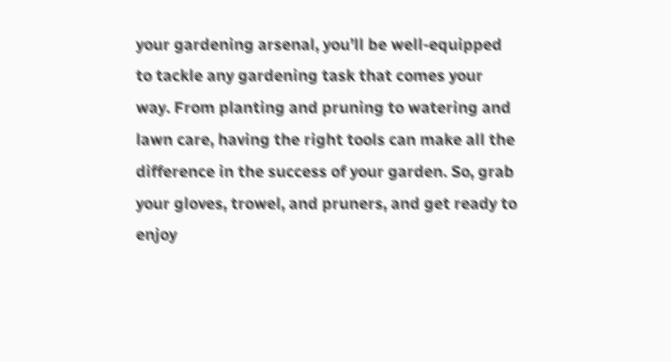your gardening arsenal, you’ll be well-equipped to tackle any gardening task that comes your way. From planting and pruning to watering and lawn care, having the right tools can make all the difference in the success of your garden. So, grab your gloves, trowel, and pruners, and get ready to enjoy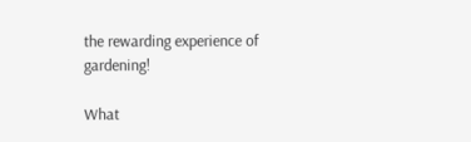the rewarding experience of gardening!

What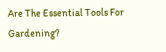Are The Essential Tools For Gardening?